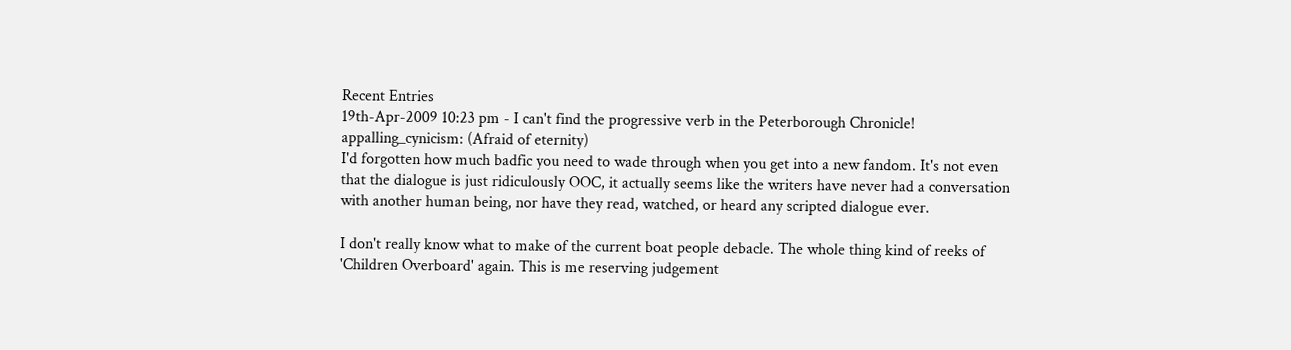Recent Entries
19th-Apr-2009 10:23 pm - I can't find the progressive verb in the Peterborough Chronicle!
appalling_cynicism: (Afraid of eternity)
I'd forgotten how much badfic you need to wade through when you get into a new fandom. It's not even that the dialogue is just ridiculously OOC, it actually seems like the writers have never had a conversation with another human being, nor have they read, watched, or heard any scripted dialogue ever.

I don't really know what to make of the current boat people debacle. The whole thing kind of reeks of 'Children Overboard' again. This is me reserving judgement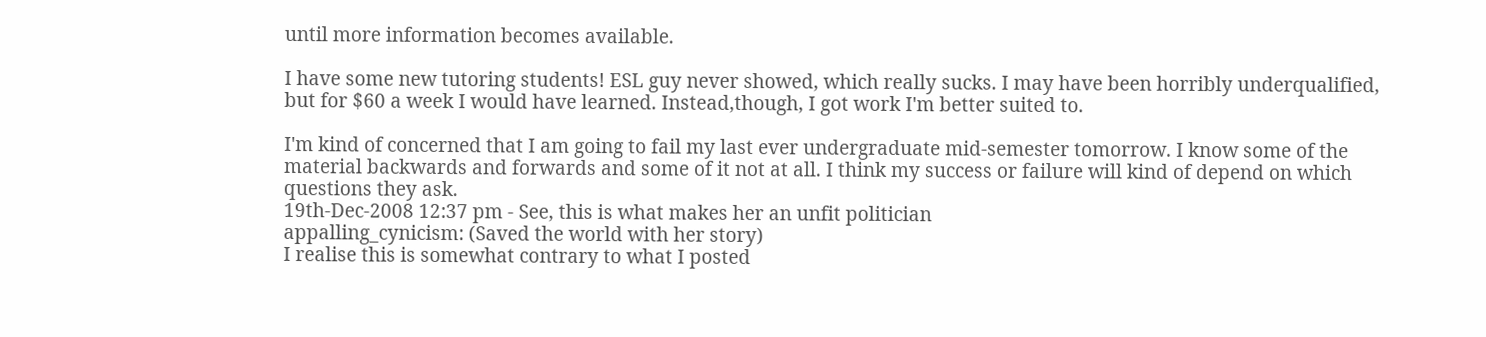until more information becomes available.

I have some new tutoring students! ESL guy never showed, which really sucks. I may have been horribly underqualified, but for $60 a week I would have learned. Instead,though, I got work I'm better suited to.

I'm kind of concerned that I am going to fail my last ever undergraduate mid-semester tomorrow. I know some of the material backwards and forwards and some of it not at all. I think my success or failure will kind of depend on which questions they ask.
19th-Dec-2008 12:37 pm - See, this is what makes her an unfit politician
appalling_cynicism: (Saved the world with her story)
I realise this is somewhat contrary to what I posted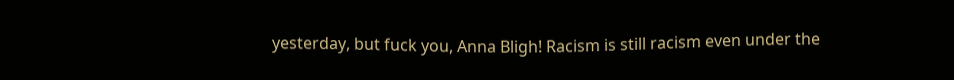yesterday, but fuck you, Anna Bligh! Racism is still racism even under the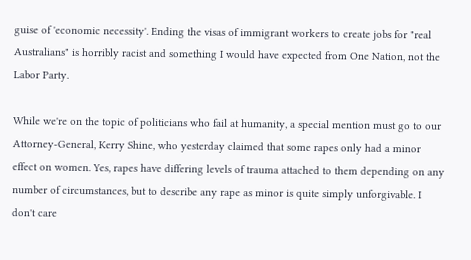guise of 'economic necessity'. Ending the visas of immigrant workers to create jobs for "real Australians" is horribly racist and something I would have expected from One Nation, not the Labor Party.

While we're on the topic of politicians who fail at humanity, a special mention must go to our Attorney-General, Kerry Shine, who yesterday claimed that some rapes only had a minor effect on women. Yes, rapes have differing levels of trauma attached to them depending on any number of circumstances, but to describe any rape as minor is quite simply unforgivable. I don't care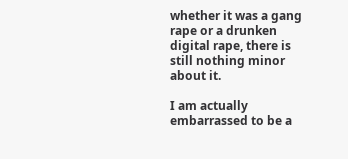whether it was a gang rape or a drunken digital rape, there is still nothing minor about it.

I am actually embarrassed to be a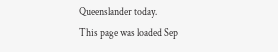Queenslander today.
This page was loaded Sep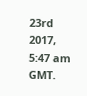23rd 2017, 5:47 am GMT.